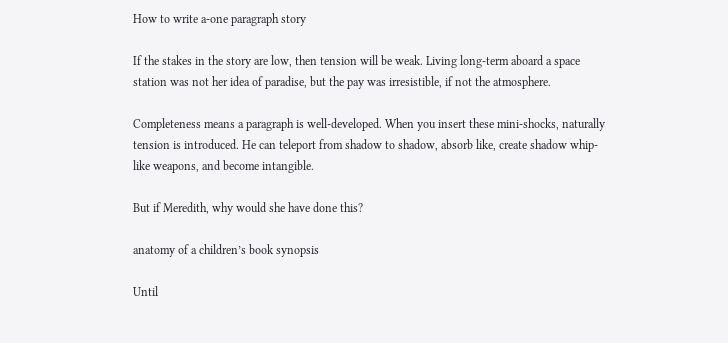How to write a-one paragraph story

If the stakes in the story are low, then tension will be weak. Living long-term aboard a space station was not her idea of paradise, but the pay was irresistible, if not the atmosphere.

Completeness means a paragraph is well-developed. When you insert these mini-shocks, naturally tension is introduced. He can teleport from shadow to shadow, absorb like, create shadow whip-like weapons, and become intangible.

But if Meredith, why would she have done this?

anatomy of a children’s book synopsis

Until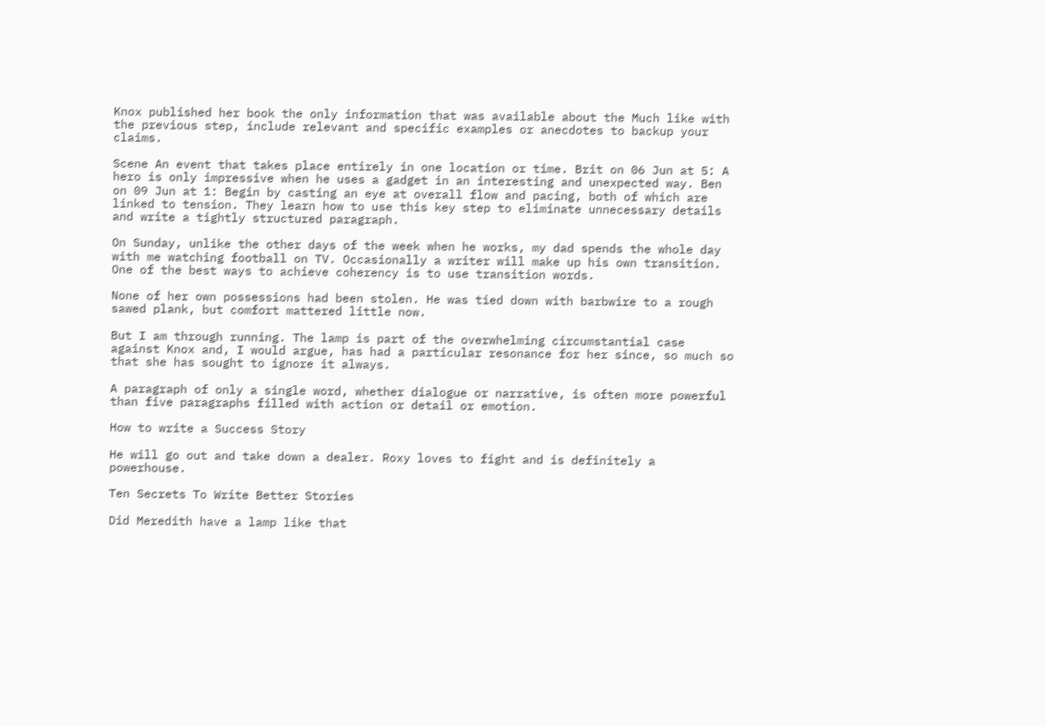Knox published her book the only information that was available about the Much like with the previous step, include relevant and specific examples or anecdotes to backup your claims.

Scene An event that takes place entirely in one location or time. Brit on 06 Jun at 5: A hero is only impressive when he uses a gadget in an interesting and unexpected way. Ben on 09 Jun at 1: Begin by casting an eye at overall flow and pacing, both of which are linked to tension. They learn how to use this key step to eliminate unnecessary details and write a tightly structured paragraph.

On Sunday, unlike the other days of the week when he works, my dad spends the whole day with me watching football on TV. Occasionally a writer will make up his own transition. One of the best ways to achieve coherency is to use transition words.

None of her own possessions had been stolen. He was tied down with barbwire to a rough sawed plank, but comfort mattered little now.

But I am through running. The lamp is part of the overwhelming circumstantial case against Knox and, I would argue, has had a particular resonance for her since, so much so that she has sought to ignore it always.

A paragraph of only a single word, whether dialogue or narrative, is often more powerful than five paragraphs filled with action or detail or emotion.

How to write a Success Story

He will go out and take down a dealer. Roxy loves to fight and is definitely a powerhouse.

Ten Secrets To Write Better Stories

Did Meredith have a lamp like that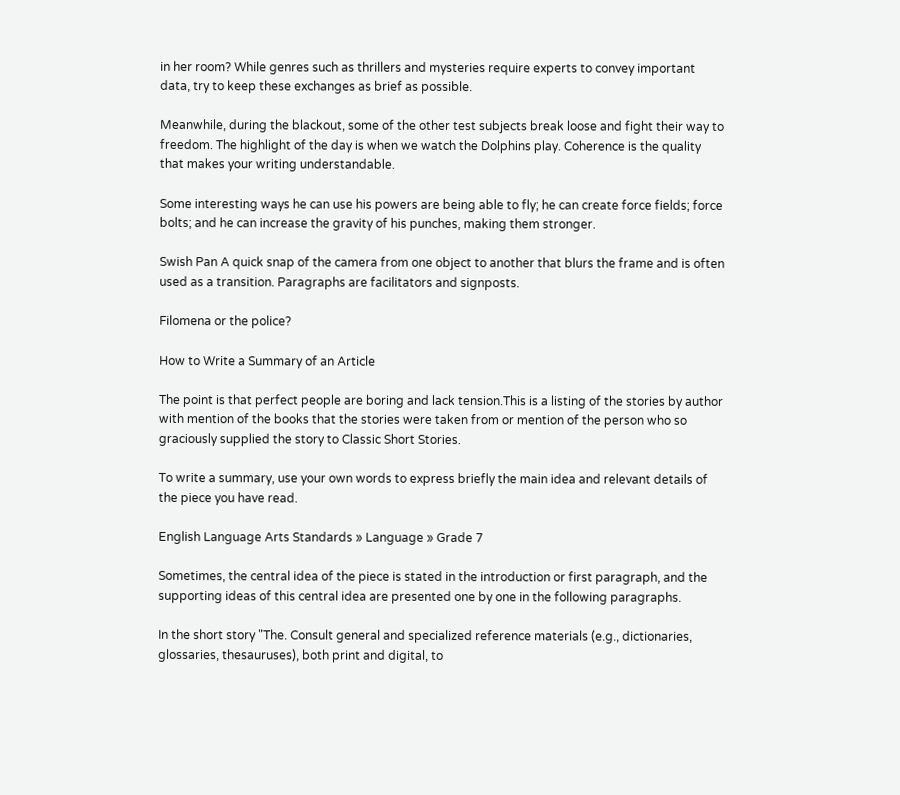in her room? While genres such as thrillers and mysteries require experts to convey important data, try to keep these exchanges as brief as possible.

Meanwhile, during the blackout, some of the other test subjects break loose and fight their way to freedom. The highlight of the day is when we watch the Dolphins play. Coherence is the quality that makes your writing understandable.

Some interesting ways he can use his powers are being able to fly; he can create force fields; force bolts; and he can increase the gravity of his punches, making them stronger.

Swish Pan A quick snap of the camera from one object to another that blurs the frame and is often used as a transition. Paragraphs are facilitators and signposts.

Filomena or the police?

How to Write a Summary of an Article

The point is that perfect people are boring and lack tension.This is a listing of the stories by author with mention of the books that the stories were taken from or mention of the person who so graciously supplied the story to Classic Short Stories.

To write a summary, use your own words to express briefly the main idea and relevant details of the piece you have read.

English Language Arts Standards » Language » Grade 7

Sometimes, the central idea of the piece is stated in the introduction or first paragraph, and the supporting ideas of this central idea are presented one by one in the following paragraphs.

In the short story "The. Consult general and specialized reference materials (e.g., dictionaries, glossaries, thesauruses), both print and digital, to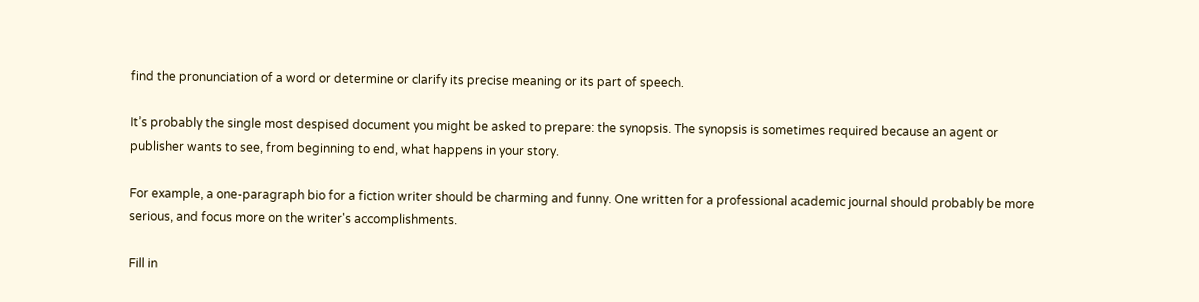find the pronunciation of a word or determine or clarify its precise meaning or its part of speech.

It’s probably the single most despised document you might be asked to prepare: the synopsis. The synopsis is sometimes required because an agent or publisher wants to see, from beginning to end, what happens in your story.

For example, a one-paragraph bio for a fiction writer should be charming and funny. One written for a professional academic journal should probably be more serious, and focus more on the writer's accomplishments.

Fill in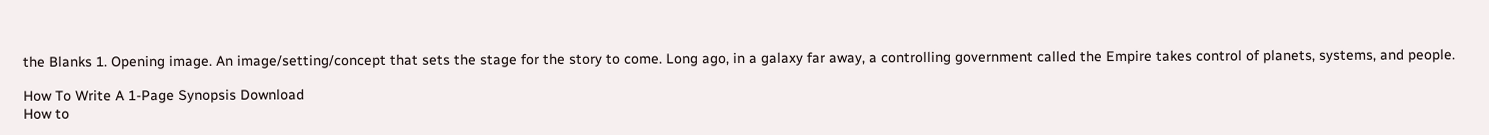the Blanks 1. Opening image. An image/setting/concept that sets the stage for the story to come. Long ago, in a galaxy far away, a controlling government called the Empire takes control of planets, systems, and people.

How To Write A 1-Page Synopsis Download
How to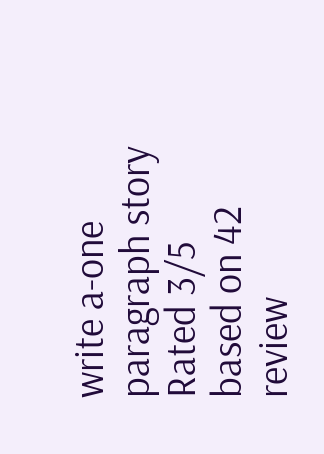write a-one paragraph story
Rated 3/5 based on 42 review